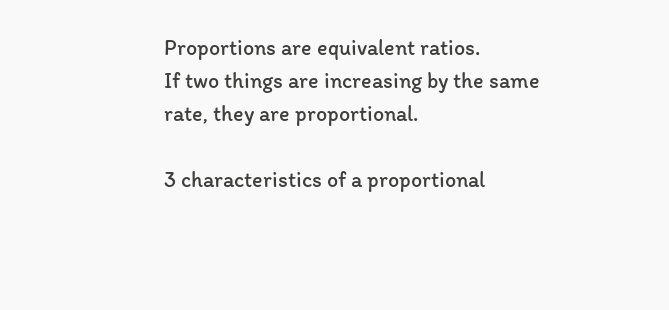Proportions are equivalent ratios.
If two things are increasing by the same rate, they are proportional.

3 characteristics of a proportional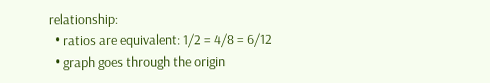relationship:
  • ratios are equivalent: 1/2 = 4/8 = 6/12
  • graph goes through the origin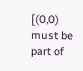[(0,0) must be part of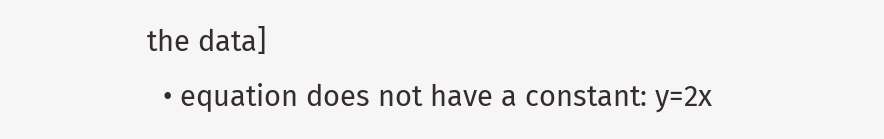the data]
  • equation does not have a constant: y=2x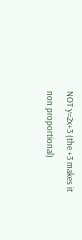NOT y=2x+3 (the +3 makes it non proportional)